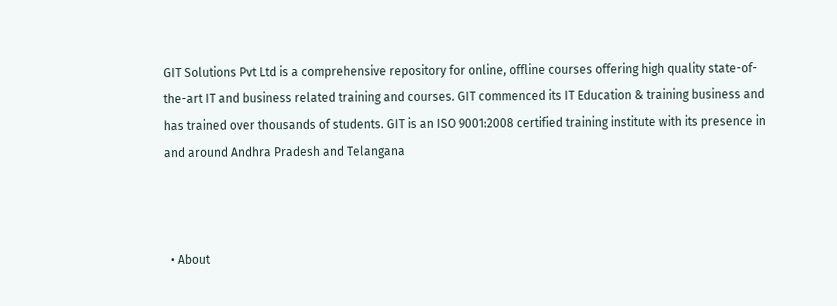GIT Solutions Pvt Ltd is a comprehensive repository for online, offline courses offering high quality state-of-the-art IT and business related training and courses. GIT commenced its IT Education & training business and has trained over thousands of students. GIT is an ISO 9001:2008 certified training institute with its presence in and around Andhra Pradesh and Telangana



  • About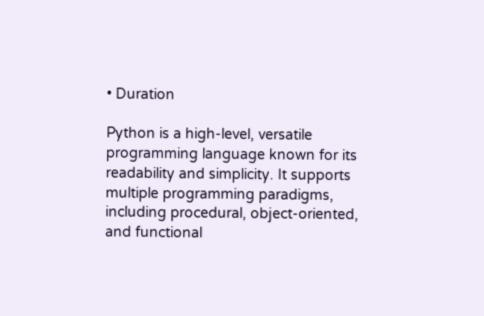• Duration

Python is a high-level, versatile programming language known for its readability and simplicity. It supports multiple programming paradigms, including procedural, object-oriented, and functional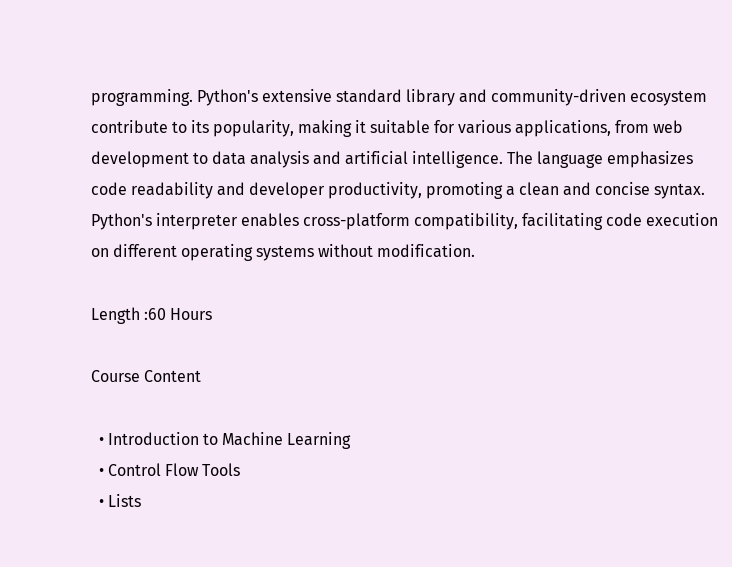programming. Python's extensive standard library and community-driven ecosystem contribute to its popularity, making it suitable for various applications, from web development to data analysis and artificial intelligence. The language emphasizes code readability and developer productivity, promoting a clean and concise syntax. Python's interpreter enables cross-platform compatibility, facilitating code execution on different operating systems without modification.

Length :60 Hours

Course Content

  • Introduction to Machine Learning
  • Control Flow Tools
  • Lists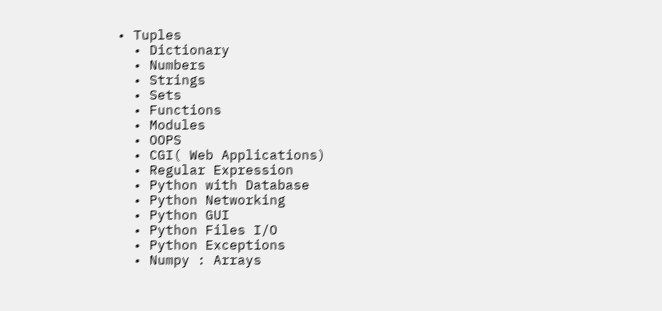• Tuples
  • Dictionary
  • Numbers
  • Strings
  • Sets
  • Functions
  • Modules
  • OOPS
  • CGI( Web Applications)
  • Regular Expression
  • Python with Database
  • Python Networking
  • Python GUI
  • Python Files I/O
  • Python Exceptions
  • Numpy : Arrays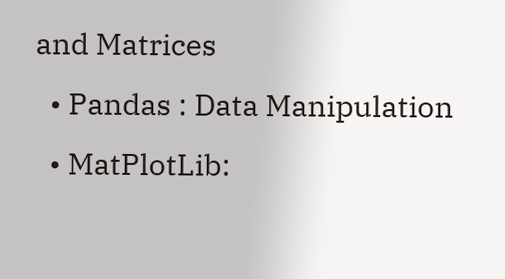and Matrices
  • Pandas : Data Manipulation
  • MatPlotLib: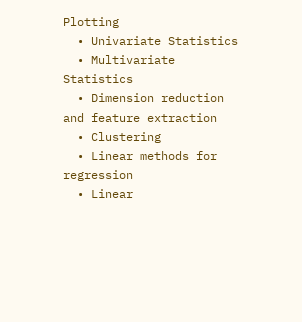Plotting
  • Univariate Statistics
  • Multivariate Statistics
  • Dimension reduction and feature extraction
  • Clustering
  • Linear methods for regression
  • Linear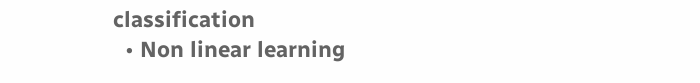classification
  • Non linear learning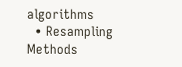algorithms
  • Resampling Methods